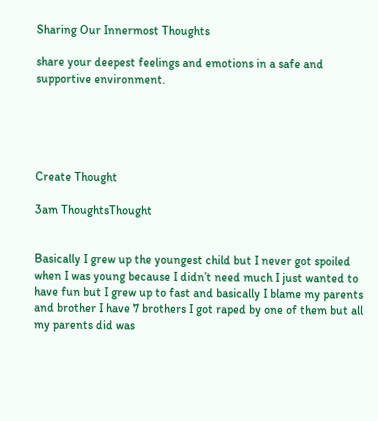Sharing Our Innermost Thoughts

share your deepest feelings and emotions in a safe and supportive environment.





Create Thought

3am ThoughtsThought


Basically I grew up the youngest child but I never got spoiled when I was young because I didn’t need much I just wanted to have fun but I grew up to fast and basically I blame my parents and brother I have 7 brothers I got raped by one of them but all my parents did was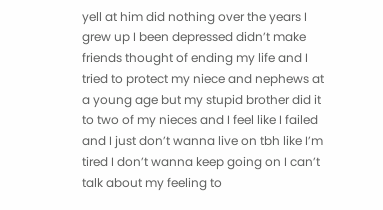yell at him did nothing over the years I grew up I been depressed didn’t make friends thought of ending my life and I tried to protect my niece and nephews at a young age but my stupid brother did it to two of my nieces and I feel like I failed and I just don’t wanna live on tbh like I’m tired I don’t wanna keep going on I can’t talk about my feeling to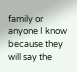family or anyone I know because they will say the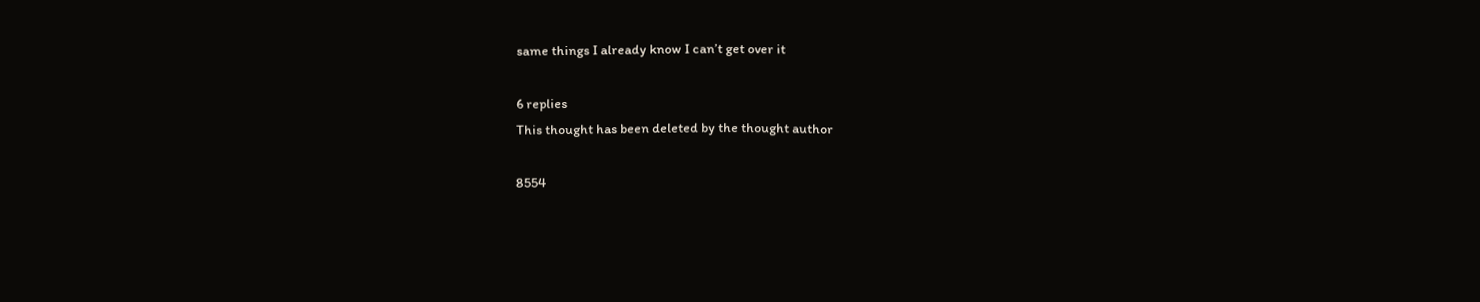same things I already know I can’t get over it

6 replies
This thought has been deleted by the thought author

8554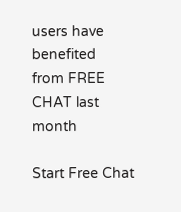users have benefited
from FREE CHAT last month

Start Free Chat